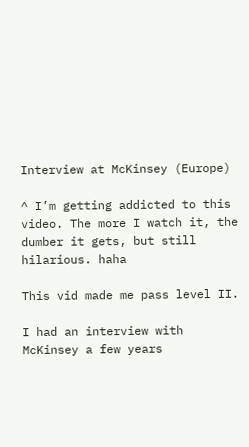Interview at McKinsey (Europe)

^ I’m getting addicted to this video. The more I watch it, the dumber it gets, but still hilarious. haha

This vid made me pass level II.

I had an interview with McKinsey a few years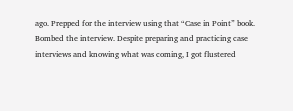ago. Prepped for the interview using that “Case in Point” book. Bombed the interview. Despite preparing and practicing case interviews and knowing what was coming, I got flustered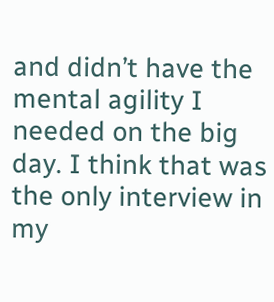and didn’t have the mental agility I needed on the big day. I think that was the only interview in my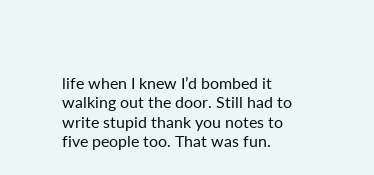life when I knew I’d bombed it walking out the door. Still had to write stupid thank you notes to five people too. That was fun.